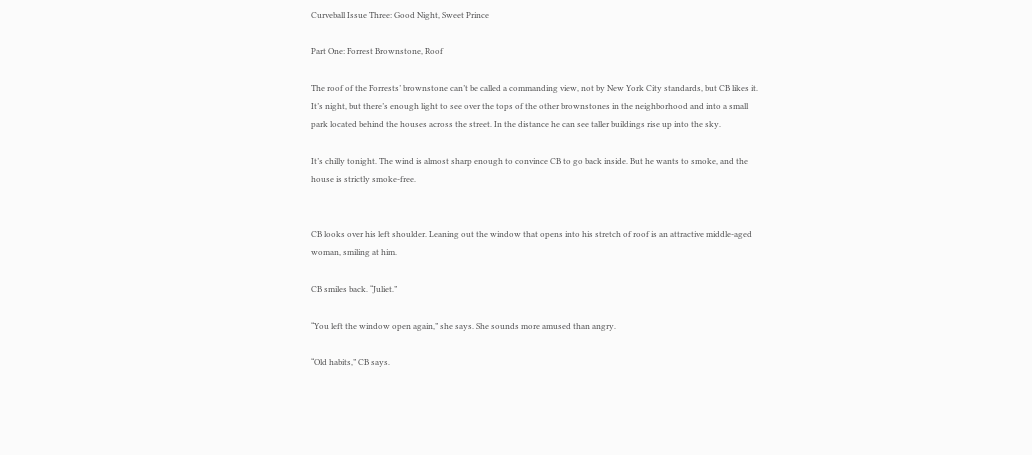Curveball Issue Three: Good Night, Sweet Prince

Part One: Forrest Brownstone, Roof

The roof of the Forrests’ brownstone can’t be called a commanding view, not by New York City standards, but CB likes it. It’s night, but there’s enough light to see over the tops of the other brownstones in the neighborhood and into a small park located behind the houses across the street. In the distance he can see taller buildings rise up into the sky.

It’s chilly tonight. The wind is almost sharp enough to convince CB to go back inside. But he wants to smoke, and the house is strictly smoke-free.


CB looks over his left shoulder. Leaning out the window that opens into his stretch of roof is an attractive middle-aged woman, smiling at him.

CB smiles back. “Juliet.”

“You left the window open again,” she says. She sounds more amused than angry.

“Old habits,” CB says.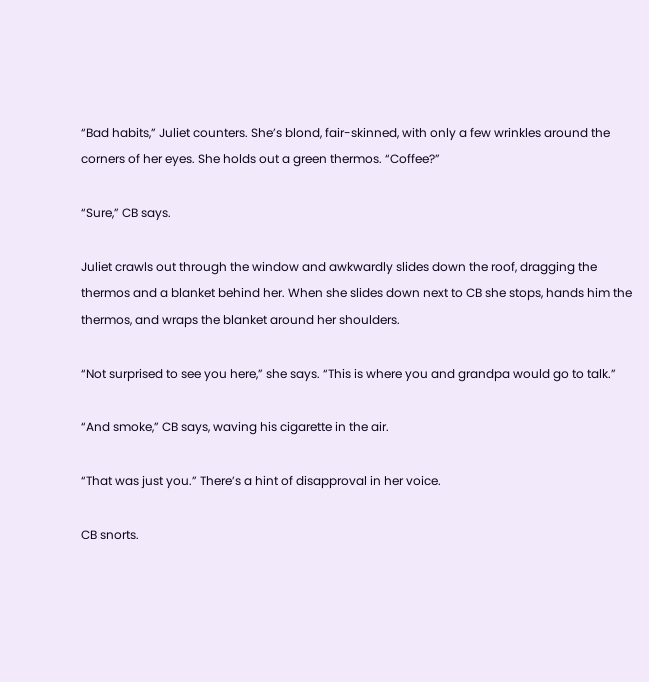“Bad habits,” Juliet counters. She’s blond, fair-skinned, with only a few wrinkles around the corners of her eyes. She holds out a green thermos. “Coffee?”

“Sure,” CB says.

Juliet crawls out through the window and awkwardly slides down the roof, dragging the thermos and a blanket behind her. When she slides down next to CB she stops, hands him the thermos, and wraps the blanket around her shoulders.

“Not surprised to see you here,” she says. “This is where you and grandpa would go to talk.”

“And smoke,” CB says, waving his cigarette in the air.

“That was just you.” There’s a hint of disapproval in her voice.

CB snorts.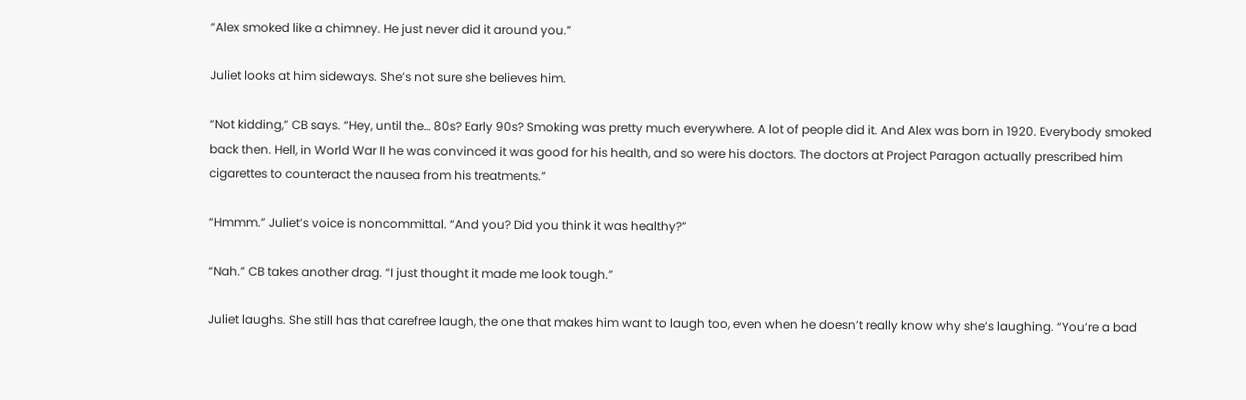“Alex smoked like a chimney. He just never did it around you.”

Juliet looks at him sideways. She’s not sure she believes him.

“Not kidding,” CB says. “Hey, until the… 80s? Early 90s? Smoking was pretty much everywhere. A lot of people did it. And Alex was born in 1920. Everybody smoked back then. Hell, in World War II he was convinced it was good for his health, and so were his doctors. The doctors at Project Paragon actually prescribed him cigarettes to counteract the nausea from his treatments.”

“Hmmm.” Juliet’s voice is noncommittal. “And you? Did you think it was healthy?”

“Nah.” CB takes another drag. “I just thought it made me look tough.”

Juliet laughs. She still has that carefree laugh, the one that makes him want to laugh too, even when he doesn’t really know why she’s laughing. “You’re a bad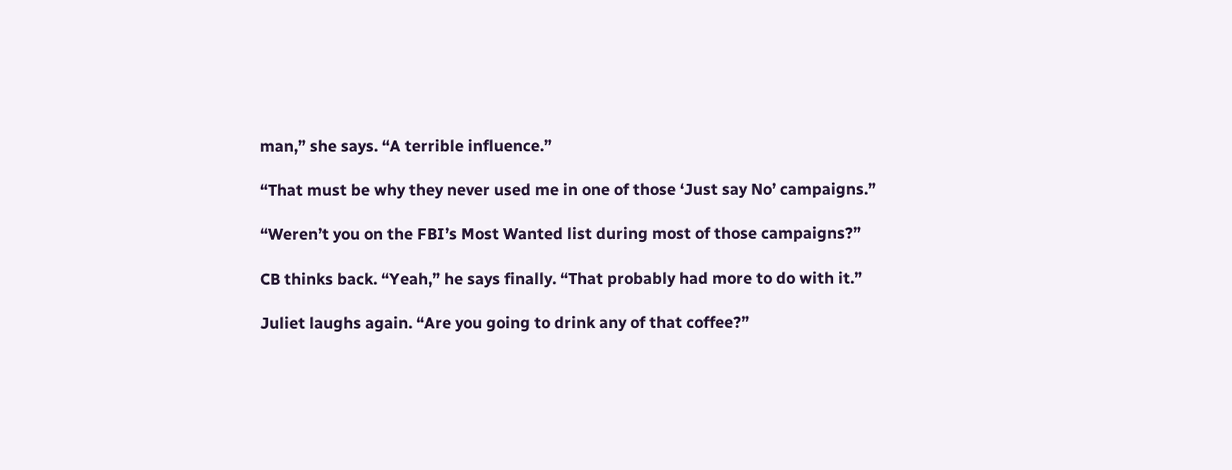man,” she says. “A terrible influence.”

“That must be why they never used me in one of those ‘Just say No’ campaigns.”

“Weren’t you on the FBI’s Most Wanted list during most of those campaigns?”

CB thinks back. “Yeah,” he says finally. “That probably had more to do with it.”

Juliet laughs again. “Are you going to drink any of that coffee?”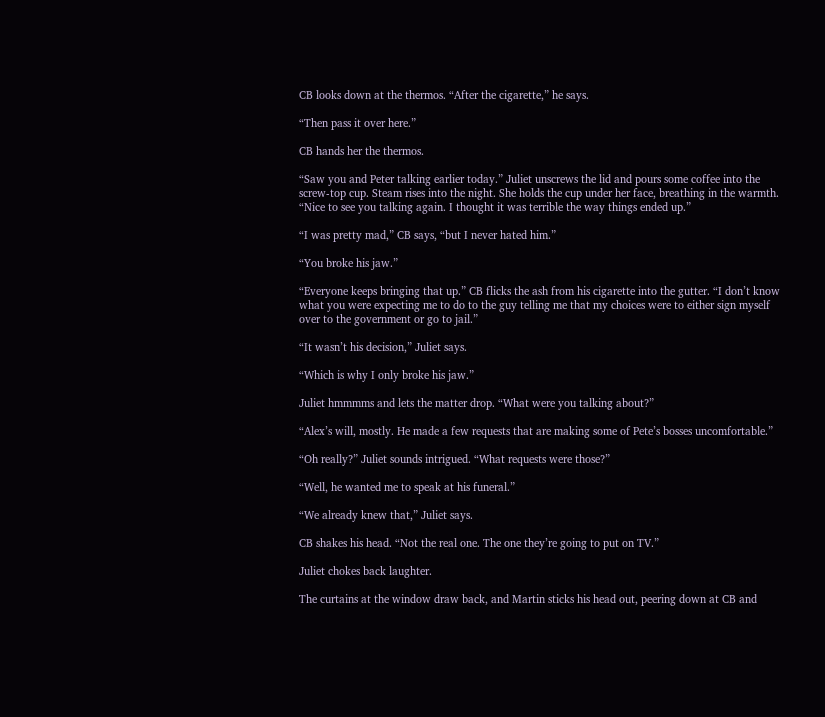CB looks down at the thermos. “After the cigarette,” he says.

“Then pass it over here.”

CB hands her the thermos.

“Saw you and Peter talking earlier today.” Juliet unscrews the lid and pours some coffee into the screw-top cup. Steam rises into the night. She holds the cup under her face, breathing in the warmth. “Nice to see you talking again. I thought it was terrible the way things ended up.”

“I was pretty mad,” CB says, “but I never hated him.”

“You broke his jaw.”

“Everyone keeps bringing that up.” CB flicks the ash from his cigarette into the gutter. “I don’t know what you were expecting me to do to the guy telling me that my choices were to either sign myself over to the government or go to jail.”

“It wasn’t his decision,” Juliet says.

“Which is why I only broke his jaw.”

Juliet hmmmms and lets the matter drop. “What were you talking about?”

“Alex’s will, mostly. He made a few requests that are making some of Pete’s bosses uncomfortable.”

“Oh really?” Juliet sounds intrigued. “What requests were those?”

“Well, he wanted me to speak at his funeral.”

“We already knew that,” Juliet says.

CB shakes his head. “Not the real one. The one they’re going to put on TV.”

Juliet chokes back laughter.

The curtains at the window draw back, and Martin sticks his head out, peering down at CB and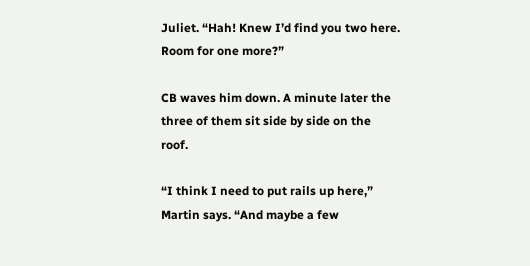Juliet. “Hah! Knew I’d find you two here. Room for one more?”

CB waves him down. A minute later the three of them sit side by side on the roof.

“I think I need to put rails up here,” Martin says. “And maybe a few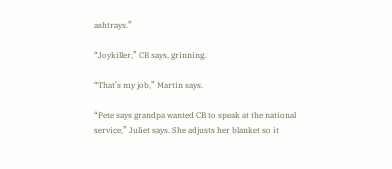ashtrays.”

“Joykiller,” CB says, grinning.

“That’s my job,” Martin says.

“Pete says grandpa wanted CB to speak at the national service,” Juliet says. She adjusts her blanket so it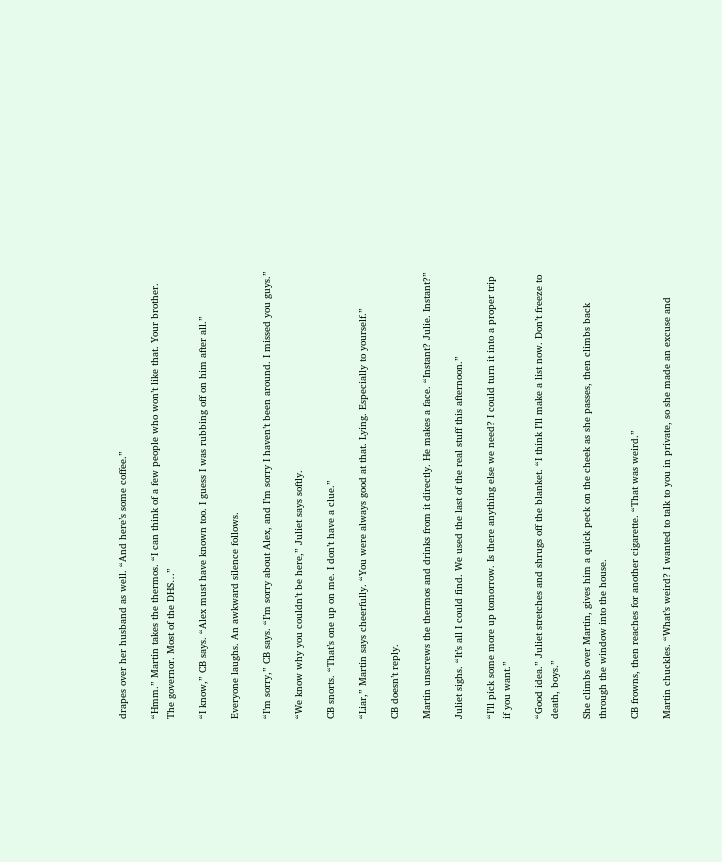drapes over her husband as well. “And here’s some coffee.”

“Hmm.” Martin takes the thermos. “I can think of a few people who won’t like that. Your brother. The governor. Most of the DHS…”

“I know,” CB says. “Alex must have known too. I guess I was rubbing off on him after all.”

Everyone laughs. An awkward silence follows.

“I’m sorry,” CB says. “I’m sorry about Alex, and I’m sorry I haven’t been around. I missed you guys.”

“We know why you couldn’t be here,” Juliet says softly.

CB snorts. “That’s one up on me. I don’t have a clue.”

“Liar,” Martin says cheerfully. “You were always good at that. Lying. Especially to yourself.”

CB doesn’t reply.

Martin unscrews the thermos and drinks from it directly. He makes a face. “Instant? Julie. Instant?”

Juliet sighs. “It’s all I could find. We used the last of the real stuff this afternoon.”

“I’ll pick some more up tomorrow. Is there anything else we need? I could turn it into a proper trip if you want.”

“Good idea.” Juliet stretches and shrugs off the blanket. “I think I’ll make a list now. Don’t freeze to death, boys.”

She climbs over Martin, gives him a quick peck on the cheek as she passes, then climbs back through the window into the house.

CB frowns, then reaches for another cigarette. “That was weird.”

Martin chuckles. “What’s weird? I wanted to talk to you in private, so she made an excuse and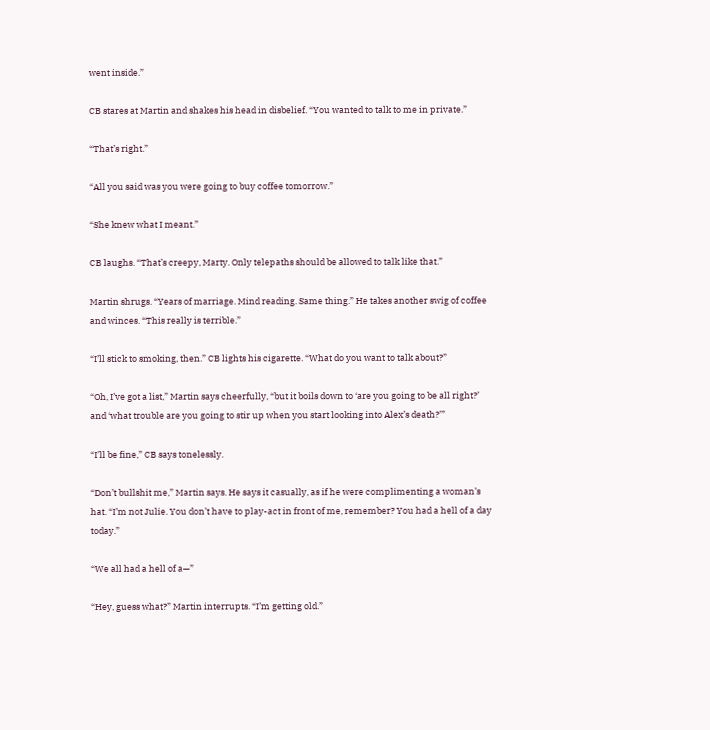went inside.”

CB stares at Martin and shakes his head in disbelief. “You wanted to talk to me in private.”

“That’s right.”

“All you said was you were going to buy coffee tomorrow.”

“She knew what I meant.”

CB laughs. “That’s creepy, Marty. Only telepaths should be allowed to talk like that.”

Martin shrugs. “Years of marriage. Mind reading. Same thing.” He takes another swig of coffee and winces. “This really is terrible.”

“I’ll stick to smoking, then.” CB lights his cigarette. “What do you want to talk about?”

“Oh, I’ve got a list,” Martin says cheerfully, “but it boils down to ‘are you going to be all right?’ and ‘what trouble are you going to stir up when you start looking into Alex’s death?’”

“I’ll be fine,” CB says tonelessly.

“Don’t bullshit me,” Martin says. He says it casually, as if he were complimenting a woman’s hat. “I’m not Julie. You don’t have to play-act in front of me, remember? You had a hell of a day today.”

“We all had a hell of a—”

“Hey, guess what?” Martin interrupts. “I’m getting old.”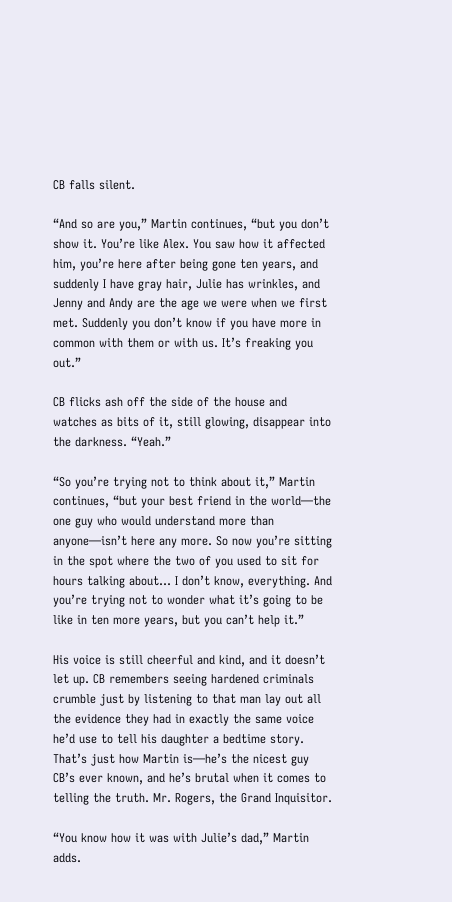CB falls silent.

“And so are you,” Martin continues, “but you don’t show it. You’re like Alex. You saw how it affected him, you’re here after being gone ten years, and suddenly I have gray hair, Julie has wrinkles, and Jenny and Andy are the age we were when we first met. Suddenly you don’t know if you have more in common with them or with us. It’s freaking you out.”

CB flicks ash off the side of the house and watches as bits of it, still glowing, disappear into the darkness. “Yeah.”

“So you’re trying not to think about it,” Martin continues, “but your best friend in the world—the one guy who would understand more than anyone—isn’t here any more. So now you’re sitting in the spot where the two of you used to sit for hours talking about… I don’t know, everything. And you’re trying not to wonder what it’s going to be like in ten more years, but you can’t help it.”

His voice is still cheerful and kind, and it doesn’t let up. CB remembers seeing hardened criminals crumble just by listening to that man lay out all the evidence they had in exactly the same voice he’d use to tell his daughter a bedtime story. That’s just how Martin is—he’s the nicest guy CB’s ever known, and he’s brutal when it comes to telling the truth. Mr. Rogers, the Grand Inquisitor.

“You know how it was with Julie’s dad,” Martin adds.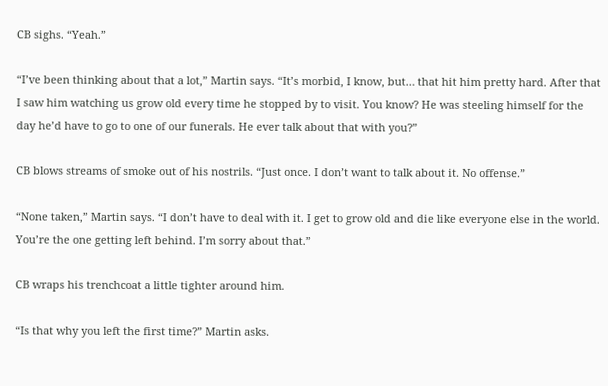CB sighs. “Yeah.”

“I’ve been thinking about that a lot,” Martin says. “It’s morbid, I know, but… that hit him pretty hard. After that I saw him watching us grow old every time he stopped by to visit. You know? He was steeling himself for the day he’d have to go to one of our funerals. He ever talk about that with you?”

CB blows streams of smoke out of his nostrils. “Just once. I don’t want to talk about it. No offense.”

“None taken,” Martin says. “I don’t have to deal with it. I get to grow old and die like everyone else in the world. You’re the one getting left behind. I’m sorry about that.”

CB wraps his trenchcoat a little tighter around him.

“Is that why you left the first time?” Martin asks.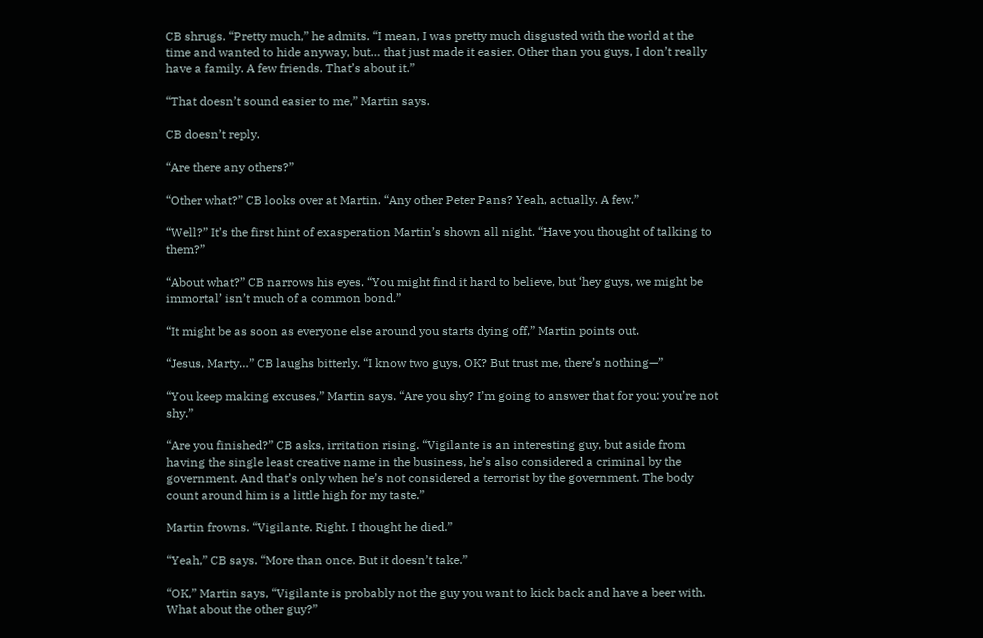CB shrugs. “Pretty much,” he admits. “I mean, I was pretty much disgusted with the world at the time and wanted to hide anyway, but… that just made it easier. Other than you guys, I don’t really have a family. A few friends. That’s about it.”

“That doesn’t sound easier to me,” Martin says.

CB doesn’t reply.

“Are there any others?”

“Other what?” CB looks over at Martin. “Any other Peter Pans? Yeah, actually. A few.”

“Well?” It’s the first hint of exasperation Martin’s shown all night. “Have you thought of talking to them?”

“About what?” CB narrows his eyes. “You might find it hard to believe, but ‘hey guys, we might be immortal’ isn’t much of a common bond.”

“It might be as soon as everyone else around you starts dying off,” Martin points out.

“Jesus, Marty…” CB laughs bitterly. “I know two guys, OK? But trust me, there’s nothing—”

“You keep making excuses,” Martin says. “Are you shy? I’m going to answer that for you: you’re not shy.”

“Are you finished?” CB asks, irritation rising. “Vigilante is an interesting guy, but aside from having the single least creative name in the business, he’s also considered a criminal by the government. And that’s only when he’s not considered a terrorist by the government. The body count around him is a little high for my taste.”

Martin frowns. “Vigilante. Right. I thought he died.”

“Yeah,” CB says. “More than once. But it doesn’t take.”

“OK,” Martin says, “Vigilante is probably not the guy you want to kick back and have a beer with. What about the other guy?”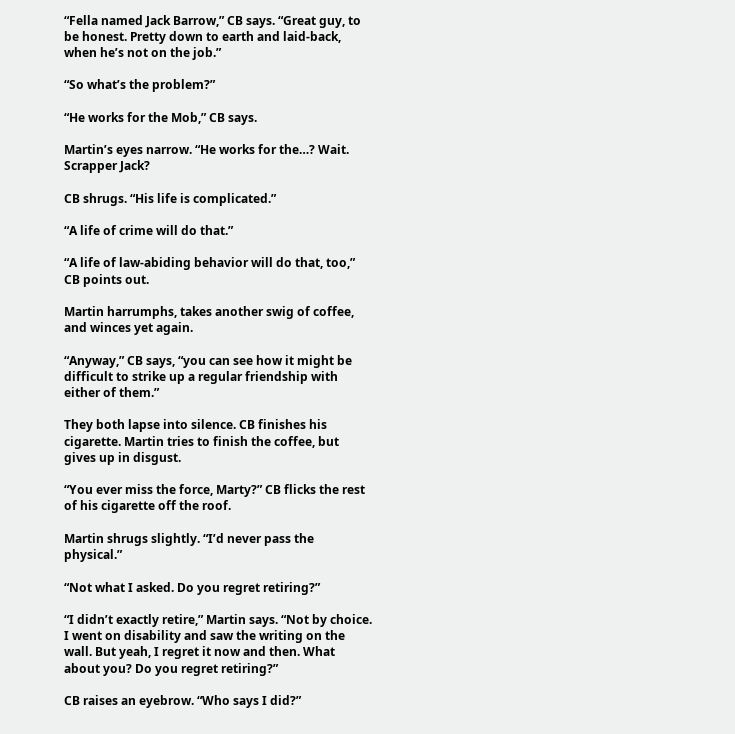“Fella named Jack Barrow,” CB says. “Great guy, to be honest. Pretty down to earth and laid-back, when he’s not on the job.”

“So what’s the problem?”

“He works for the Mob,” CB says.

Martin’s eyes narrow. “He works for the…? Wait. Scrapper Jack?

CB shrugs. “His life is complicated.”

“A life of crime will do that.”

“A life of law-abiding behavior will do that, too,” CB points out.

Martin harrumphs, takes another swig of coffee, and winces yet again.

“Anyway,” CB says, “you can see how it might be difficult to strike up a regular friendship with either of them.”

They both lapse into silence. CB finishes his cigarette. Martin tries to finish the coffee, but gives up in disgust.

“You ever miss the force, Marty?” CB flicks the rest of his cigarette off the roof.

Martin shrugs slightly. “I’d never pass the physical.”

“Not what I asked. Do you regret retiring?”

“I didn’t exactly retire,” Martin says. “Not by choice. I went on disability and saw the writing on the wall. But yeah, I regret it now and then. What about you? Do you regret retiring?”

CB raises an eyebrow. “Who says I did?”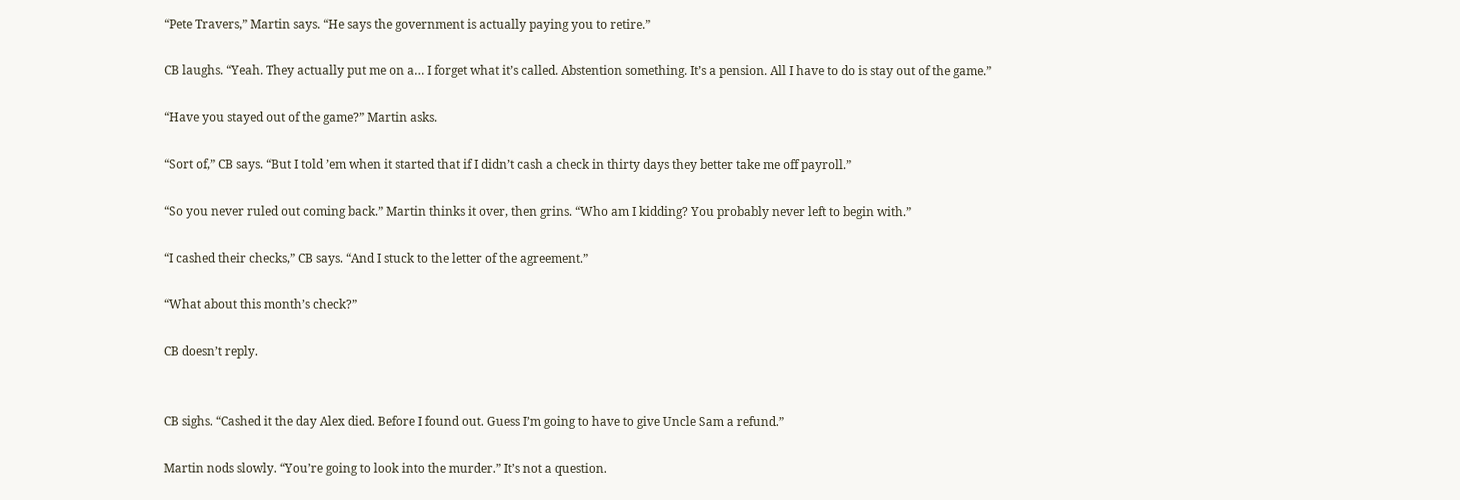“Pete Travers,” Martin says. “He says the government is actually paying you to retire.”

CB laughs. “Yeah. They actually put me on a… I forget what it’s called. Abstention something. It’s a pension. All I have to do is stay out of the game.”

“Have you stayed out of the game?” Martin asks.

“Sort of,” CB says. “But I told ’em when it started that if I didn’t cash a check in thirty days they better take me off payroll.”

“So you never ruled out coming back.” Martin thinks it over, then grins. “Who am I kidding? You probably never left to begin with.”

“I cashed their checks,” CB says. “And I stuck to the letter of the agreement.”

“What about this month’s check?”

CB doesn’t reply.


CB sighs. “Cashed it the day Alex died. Before I found out. Guess I’m going to have to give Uncle Sam a refund.”

Martin nods slowly. “You’re going to look into the murder.” It’s not a question.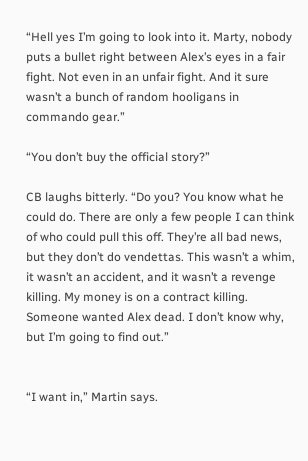“Hell yes I’m going to look into it. Marty, nobody puts a bullet right between Alex’s eyes in a fair fight. Not even in an unfair fight. And it sure wasn’t a bunch of random hooligans in commando gear.”

“You don’t buy the official story?”

CB laughs bitterly. “Do you? You know what he could do. There are only a few people I can think of who could pull this off. They’re all bad news, but they don’t do vendettas. This wasn’t a whim, it wasn’t an accident, and it wasn’t a revenge killing. My money is on a contract killing. Someone wanted Alex dead. I don’t know why, but I’m going to find out.”


“I want in,” Martin says.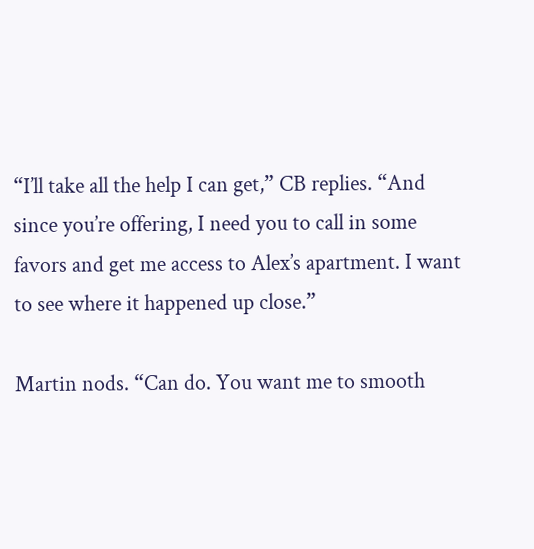“I’ll take all the help I can get,” CB replies. “And since you’re offering, I need you to call in some favors and get me access to Alex’s apartment. I want to see where it happened up close.”

Martin nods. “Can do. You want me to smooth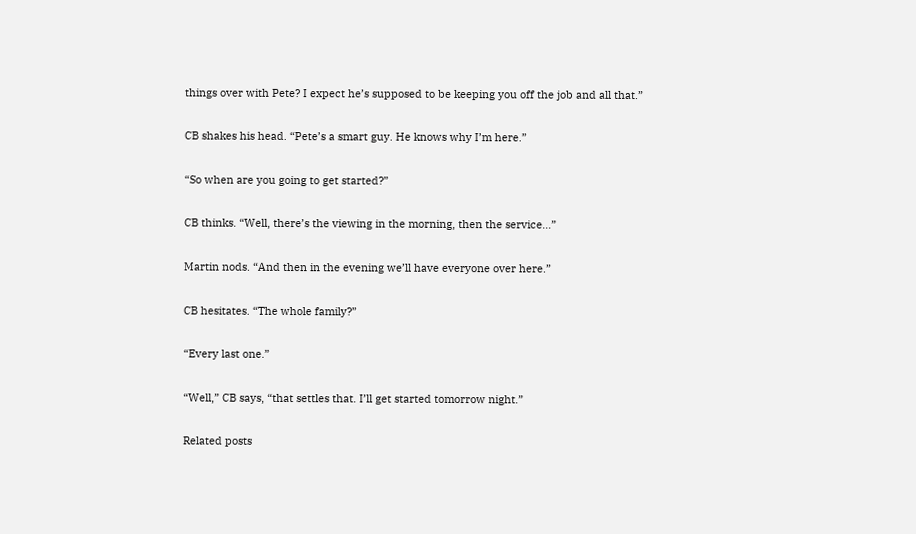things over with Pete? I expect he’s supposed to be keeping you off the job and all that.”

CB shakes his head. “Pete’s a smart guy. He knows why I’m here.”

“So when are you going to get started?”

CB thinks. “Well, there’s the viewing in the morning, then the service…”

Martin nods. “And then in the evening we’ll have everyone over here.”

CB hesitates. “The whole family?”

“Every last one.”

“Well,” CB says, “that settles that. I’ll get started tomorrow night.”

Related posts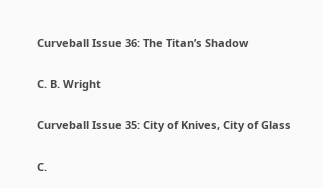Curveball Issue 36: The Titan’s Shadow

C. B. Wright

Curveball Issue 35: City of Knives, City of Glass

C.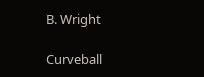B. Wright

Curveball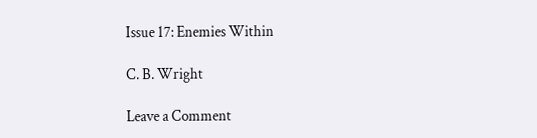Issue 17: Enemies Within

C. B. Wright

Leave a Comment